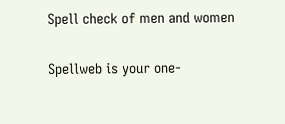Spell check of men and women

Spellweb is your one-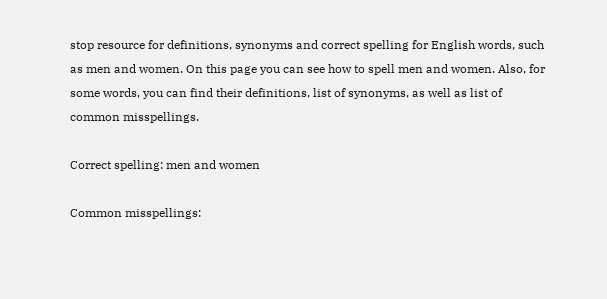stop resource for definitions, synonyms and correct spelling for English words, such as men and women. On this page you can see how to spell men and women. Also, for some words, you can find their definitions, list of synonyms, as well as list of common misspellings.

Correct spelling: men and women

Common misspellings: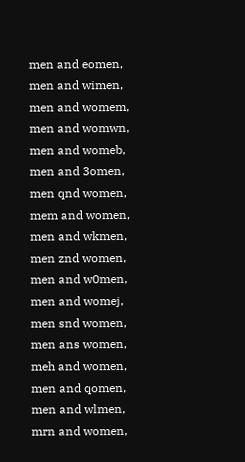men and eomen, men and wimen, men and womem, men and womwn, men and womeb, men and 3omen, men qnd women, mem and women, men and wkmen, men znd women, men and w0men, men and womej, men snd women, men ans women, meh and women, men and qomen, men and wlmen, mrn and women,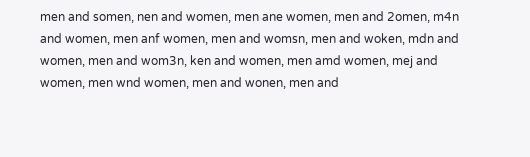men and somen, nen and women, men ane women, men and 2omen, m4n and women, men anf women, men and womsn, men and woken, mdn and women, men and wom3n, ken and women, men amd women, mej and women, men wnd women, men and wonen, men and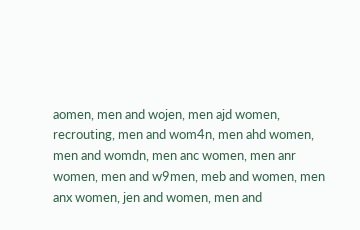aomen, men and wojen, men ajd women, recrouting, men and wom4n, men ahd women, men and womdn, men anc women, men anr women, men and w9men, meb and women, men anx women, jen and women, men and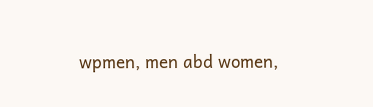wpmen, men abd women,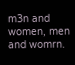m3n and women, men and womrn.